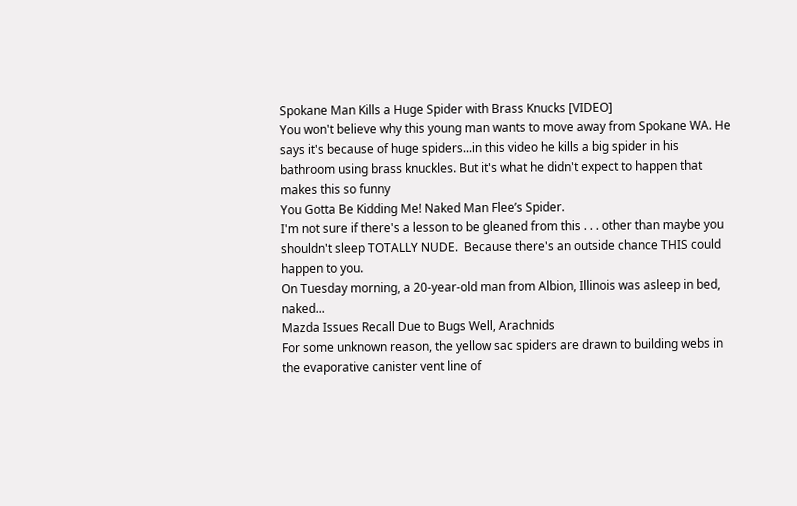Spokane Man Kills a Huge Spider with Brass Knucks [VIDEO]
You won't believe why this young man wants to move away from Spokane WA. He says it's because of huge spiders...in this video he kills a big spider in his bathroom using brass knuckles. But it's what he didn't expect to happen that makes this so funny
You Gotta Be Kidding Me! Naked Man Flee’s Spider.
I'm not sure if there's a lesson to be gleaned from this . . . other than maybe you shouldn't sleep TOTALLY NUDE.  Because there's an outside chance THIS could happen to you.
On Tuesday morning, a 20-year-old man from Albion, Illinois was asleep in bed, naked...
Mazda Issues Recall Due to Bugs Well, Arachnids
For some unknown reason, the yellow sac spiders are drawn to building webs in the evaporative canister vent line of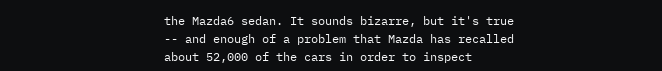the Mazda6 sedan. It sounds bizarre, but it's true -- and enough of a problem that Mazda has recalled about 52,000 of the cars in order to inspect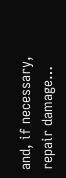and, if necessary, repair damage…